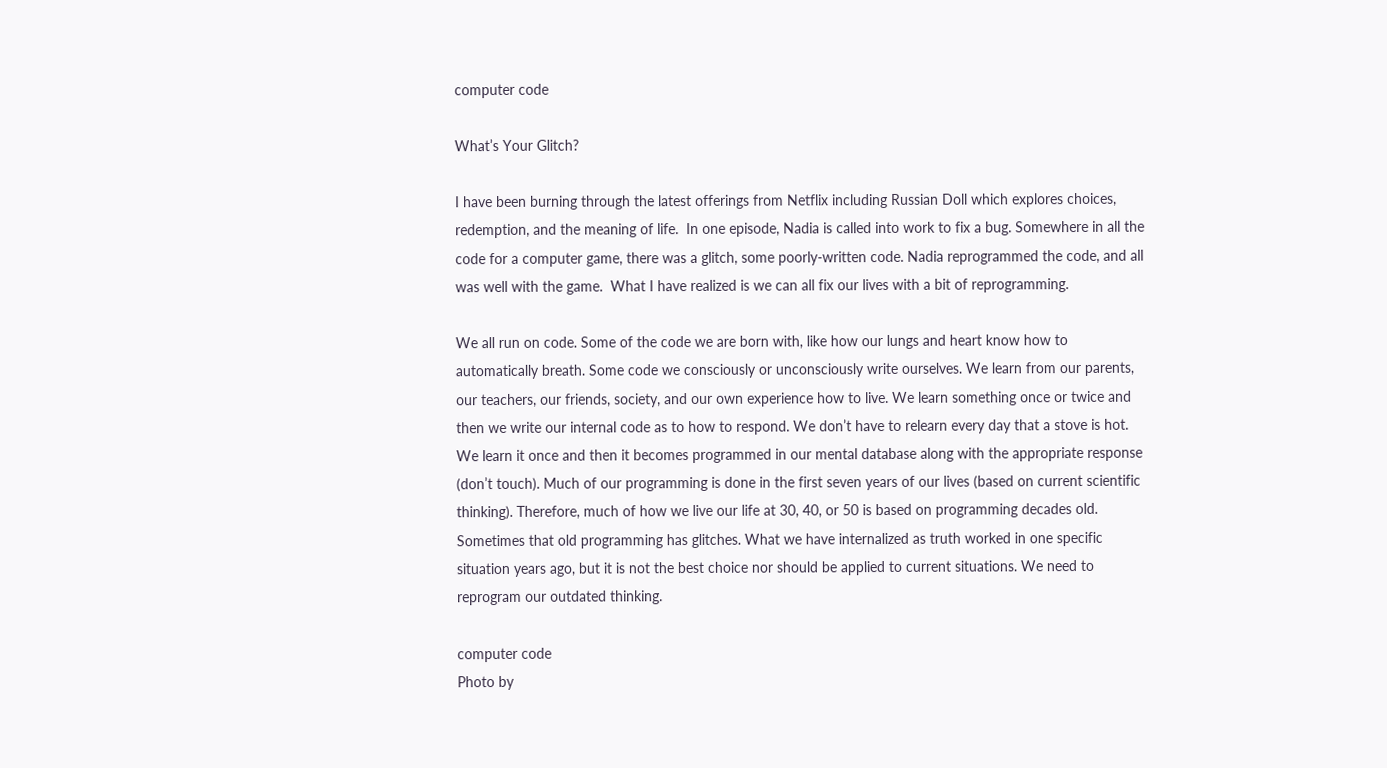computer code

What’s Your Glitch?

I have been burning through the latest offerings from Netflix including Russian Doll which explores choices, redemption, and the meaning of life.  In one episode, Nadia is called into work to fix a bug. Somewhere in all the code for a computer game, there was a glitch, some poorly-written code. Nadia reprogrammed the code, and all was well with the game.  What I have realized is we can all fix our lives with a bit of reprogramming.

We all run on code. Some of the code we are born with, like how our lungs and heart know how to automatically breath. Some code we consciously or unconsciously write ourselves. We learn from our parents, our teachers, our friends, society, and our own experience how to live. We learn something once or twice and then we write our internal code as to how to respond. We don’t have to relearn every day that a stove is hot. We learn it once and then it becomes programmed in our mental database along with the appropriate response (don’t touch). Much of our programming is done in the first seven years of our lives (based on current scientific thinking). Therefore, much of how we live our life at 30, 40, or 50 is based on programming decades old. Sometimes that old programming has glitches. What we have internalized as truth worked in one specific situation years ago, but it is not the best choice nor should be applied to current situations. We need to reprogram our outdated thinking.

computer code
Photo by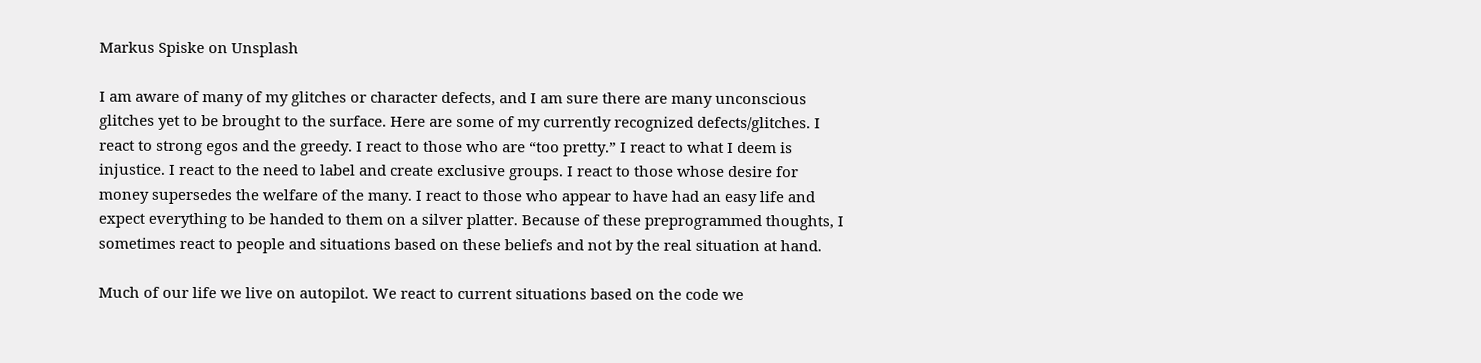Markus Spiske on Unsplash

I am aware of many of my glitches or character defects, and I am sure there are many unconscious glitches yet to be brought to the surface. Here are some of my currently recognized defects/glitches. I react to strong egos and the greedy. I react to those who are “too pretty.” I react to what I deem is injustice. I react to the need to label and create exclusive groups. I react to those whose desire for money supersedes the welfare of the many. I react to those who appear to have had an easy life and expect everything to be handed to them on a silver platter. Because of these preprogrammed thoughts, I sometimes react to people and situations based on these beliefs and not by the real situation at hand.

Much of our life we live on autopilot. We react to current situations based on the code we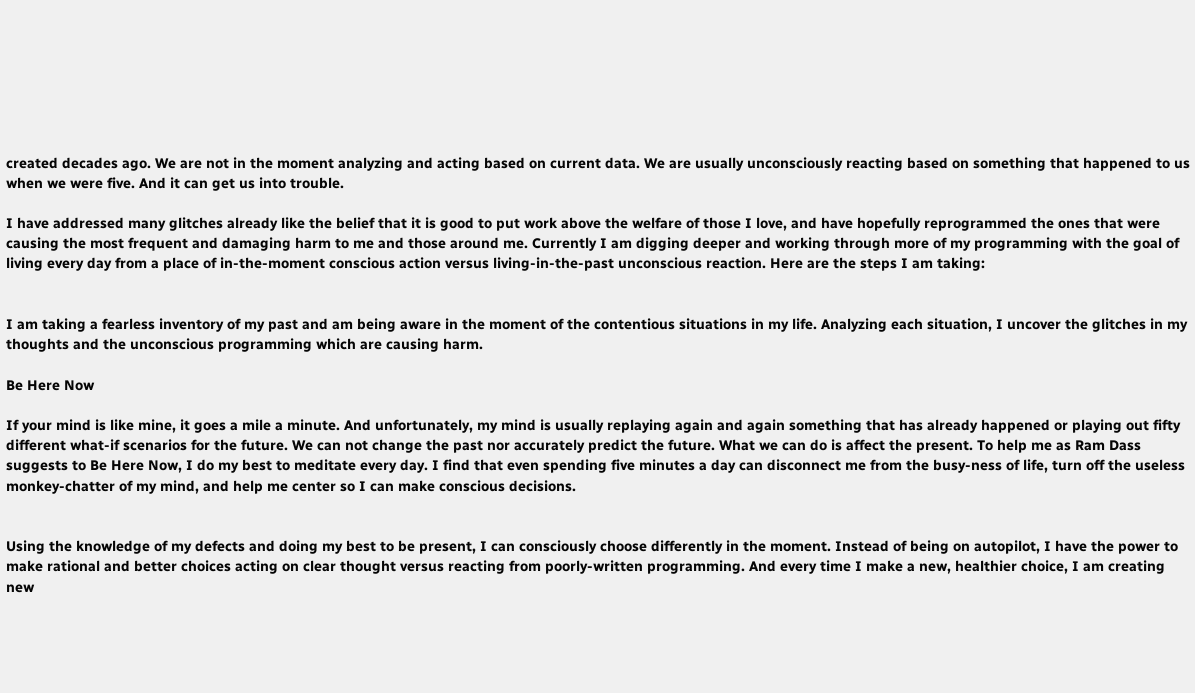created decades ago. We are not in the moment analyzing and acting based on current data. We are usually unconsciously reacting based on something that happened to us when we were five. And it can get us into trouble.

I have addressed many glitches already like the belief that it is good to put work above the welfare of those I love, and have hopefully reprogrammed the ones that were causing the most frequent and damaging harm to me and those around me. Currently I am digging deeper and working through more of my programming with the goal of living every day from a place of in-the-moment conscious action versus living-in-the-past unconscious reaction. Here are the steps I am taking:


I am taking a fearless inventory of my past and am being aware in the moment of the contentious situations in my life. Analyzing each situation, I uncover the glitches in my thoughts and the unconscious programming which are causing harm.

Be Here Now

If your mind is like mine, it goes a mile a minute. And unfortunately, my mind is usually replaying again and again something that has already happened or playing out fifty different what-if scenarios for the future. We can not change the past nor accurately predict the future. What we can do is affect the present. To help me as Ram Dass suggests to Be Here Now, I do my best to meditate every day. I find that even spending five minutes a day can disconnect me from the busy-ness of life, turn off the useless monkey-chatter of my mind, and help me center so I can make conscious decisions.


Using the knowledge of my defects and doing my best to be present, I can consciously choose differently in the moment. Instead of being on autopilot, I have the power to make rational and better choices acting on clear thought versus reacting from poorly-written programming. And every time I make a new, healthier choice, I am creating new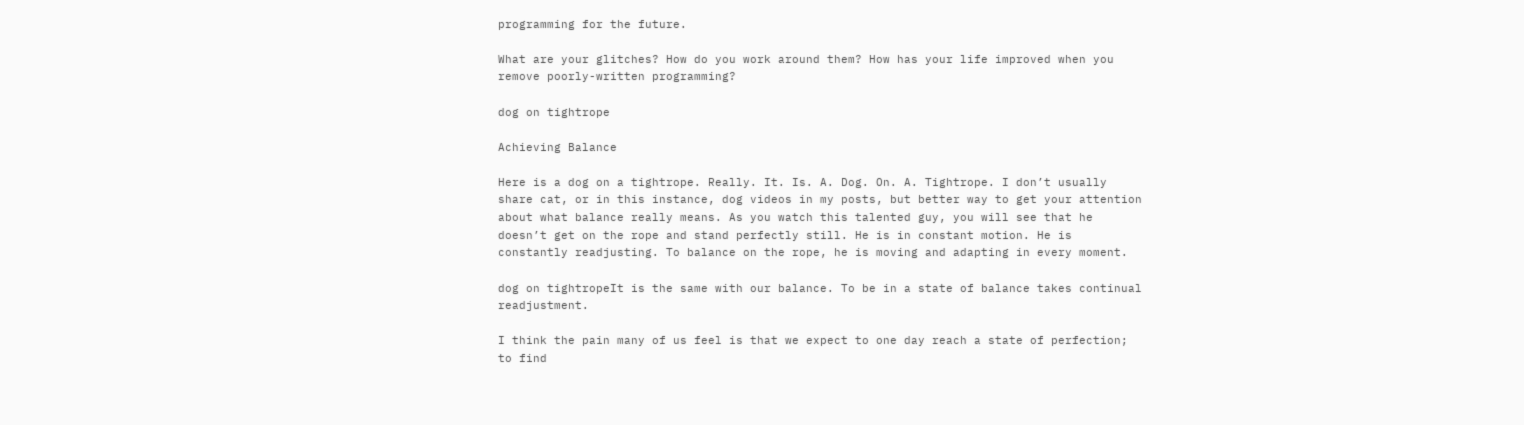programming for the future.

What are your glitches? How do you work around them? How has your life improved when you remove poorly-written programming?

dog on tightrope

Achieving Balance

Here is a dog on a tightrope. Really. It. Is. A. Dog. On. A. Tightrope. I don’t usually share cat, or in this instance, dog videos in my posts, but better way to get your attention about what balance really means. As you watch this talented guy, you will see that he doesn’t get on the rope and stand perfectly still. He is in constant motion. He is constantly readjusting. To balance on the rope, he is moving and adapting in every moment.

dog on tightropeIt is the same with our balance. To be in a state of balance takes continual readjustment.

I think the pain many of us feel is that we expect to one day reach a state of perfection; to find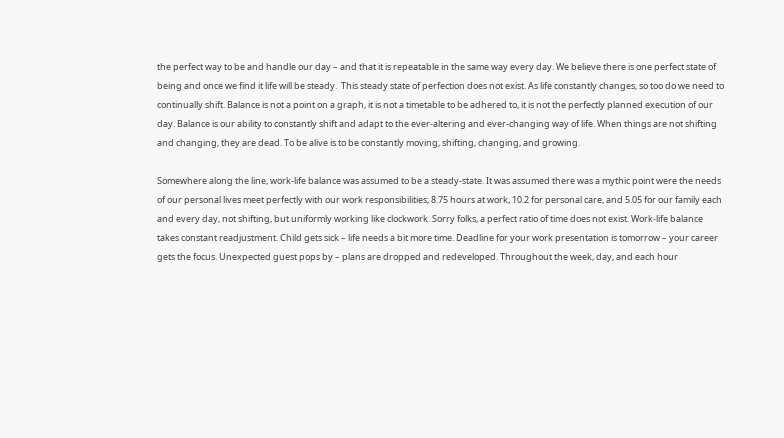the perfect way to be and handle our day – and that it is repeatable in the same way every day. We believe there is one perfect state of being and once we find it life will be steady.  This steady state of perfection does not exist. As life constantly changes, so too do we need to continually shift. Balance is not a point on a graph, it is not a timetable to be adhered to, it is not the perfectly planned execution of our day. Balance is our ability to constantly shift and adapt to the ever-altering and ever-changing way of life. When things are not shifting and changing, they are dead. To be alive is to be constantly moving, shifting, changing, and growing.

Somewhere along the line, work-life balance was assumed to be a steady-state. It was assumed there was a mythic point were the needs of our personal lives meet perfectly with our work responsibilities; 8.75 hours at work, 10.2 for personal care, and 5.05 for our family each and every day, not shifting, but uniformly working like clockwork. Sorry folks, a perfect ratio of time does not exist. Work-life balance takes constant readjustment. Child gets sick – life needs a bit more time. Deadline for your work presentation is tomorrow – your career gets the focus. Unexpected guest pops by – plans are dropped and redeveloped. Throughout the week, day, and each hour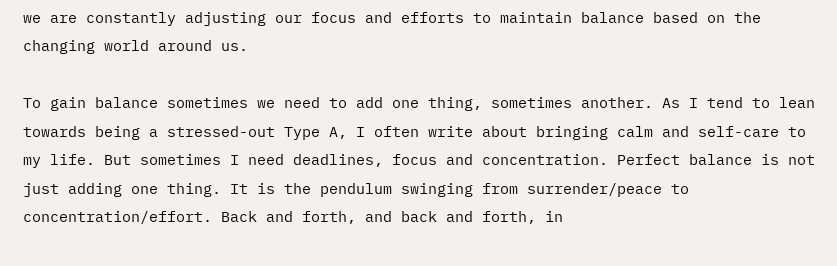we are constantly adjusting our focus and efforts to maintain balance based on the changing world around us.

To gain balance sometimes we need to add one thing, sometimes another. As I tend to lean towards being a stressed-out Type A, I often write about bringing calm and self-care to my life. But sometimes I need deadlines, focus and concentration. Perfect balance is not just adding one thing. It is the pendulum swinging from surrender/peace to concentration/effort. Back and forth, and back and forth, in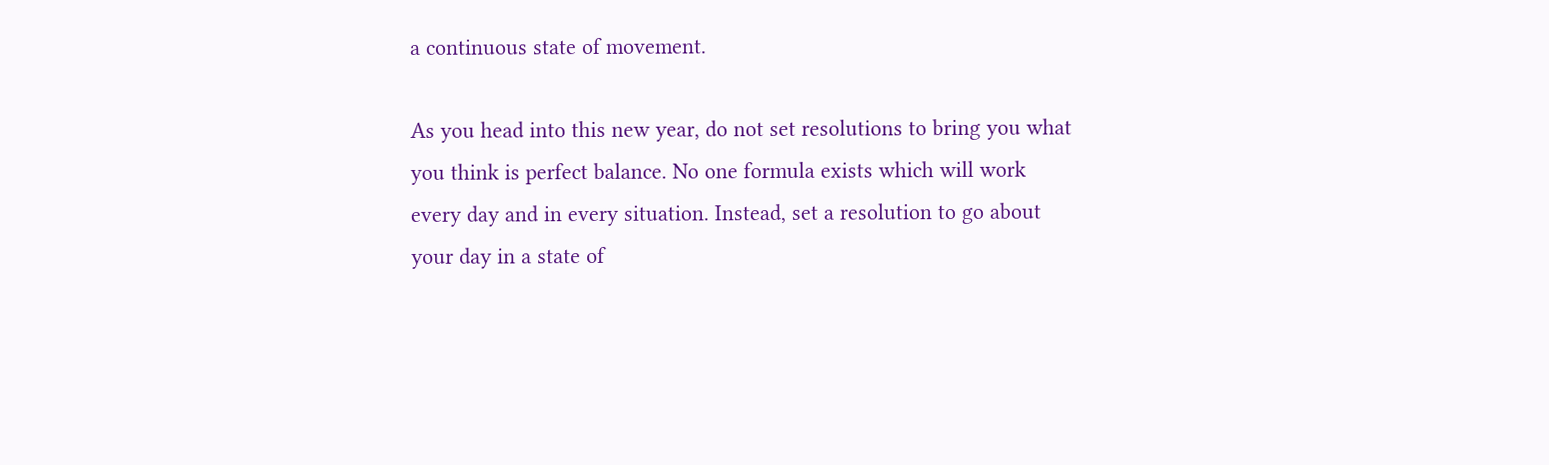a continuous state of movement.

As you head into this new year, do not set resolutions to bring you what you think is perfect balance. No one formula exists which will work every day and in every situation. Instead, set a resolution to go about your day in a state of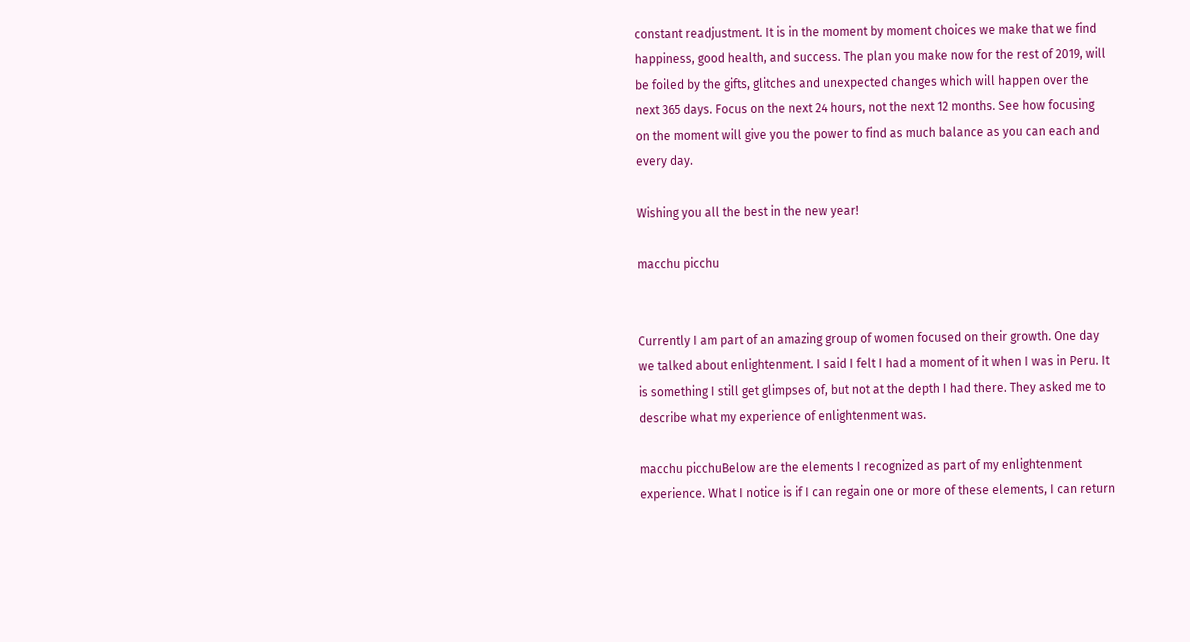constant readjustment. It is in the moment by moment choices we make that we find happiness, good health, and success. The plan you make now for the rest of 2019, will be foiled by the gifts, glitches and unexpected changes which will happen over the next 365 days. Focus on the next 24 hours, not the next 12 months. See how focusing on the moment will give you the power to find as much balance as you can each and every day.

Wishing you all the best in the new year!

macchu picchu


Currently I am part of an amazing group of women focused on their growth. One day we talked about enlightenment. I said I felt I had a moment of it when I was in Peru. It is something I still get glimpses of, but not at the depth I had there. They asked me to describe what my experience of enlightenment was.

macchu picchuBelow are the elements I recognized as part of my enlightenment experience. What I notice is if I can regain one or more of these elements, I can return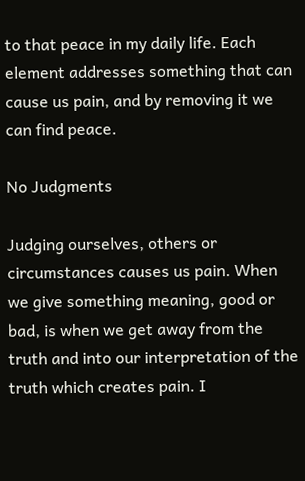to that peace in my daily life. Each element addresses something that can cause us pain, and by removing it we can find peace.

No Judgments

Judging ourselves, others or circumstances causes us pain. When we give something meaning, good or bad, is when we get away from the truth and into our interpretation of the truth which creates pain. I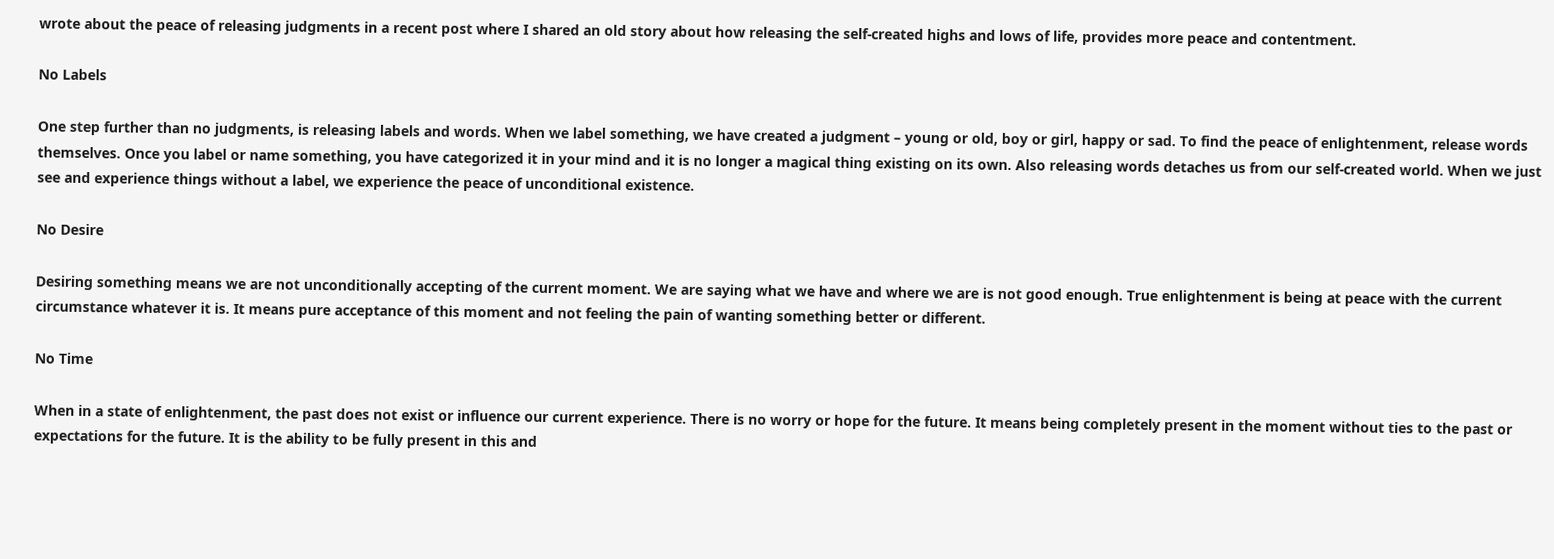wrote about the peace of releasing judgments in a recent post where I shared an old story about how releasing the self-created highs and lows of life, provides more peace and contentment.

No Labels

One step further than no judgments, is releasing labels and words. When we label something, we have created a judgment – young or old, boy or girl, happy or sad. To find the peace of enlightenment, release words themselves. Once you label or name something, you have categorized it in your mind and it is no longer a magical thing existing on its own. Also releasing words detaches us from our self-created world. When we just see and experience things without a label, we experience the peace of unconditional existence.

No Desire

Desiring something means we are not unconditionally accepting of the current moment. We are saying what we have and where we are is not good enough. True enlightenment is being at peace with the current circumstance whatever it is. It means pure acceptance of this moment and not feeling the pain of wanting something better or different.

No Time

When in a state of enlightenment, the past does not exist or influence our current experience. There is no worry or hope for the future. It means being completely present in the moment without ties to the past or expectations for the future. It is the ability to be fully present in this and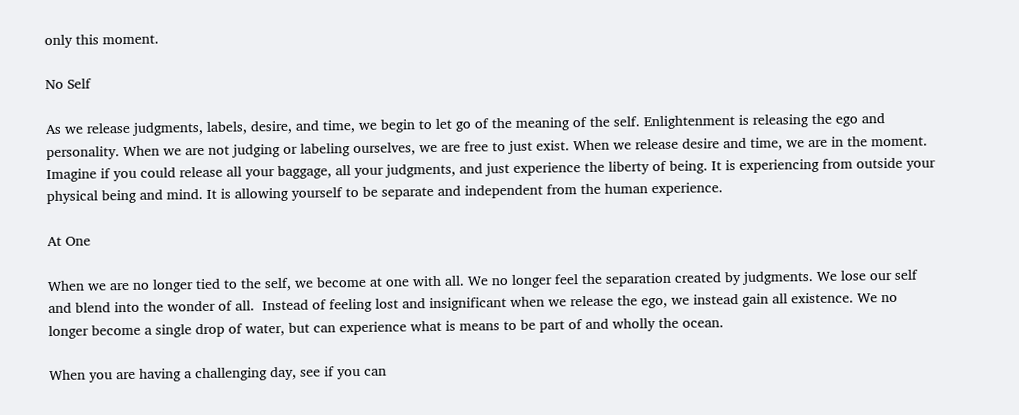only this moment.

No Self

As we release judgments, labels, desire, and time, we begin to let go of the meaning of the self. Enlightenment is releasing the ego and personality. When we are not judging or labeling ourselves, we are free to just exist. When we release desire and time, we are in the moment. Imagine if you could release all your baggage, all your judgments, and just experience the liberty of being. It is experiencing from outside your physical being and mind. It is allowing yourself to be separate and independent from the human experience.

At One

When we are no longer tied to the self, we become at one with all. We no longer feel the separation created by judgments. We lose our self and blend into the wonder of all.  Instead of feeling lost and insignificant when we release the ego, we instead gain all existence. We no longer become a single drop of water, but can experience what is means to be part of and wholly the ocean.

When you are having a challenging day, see if you can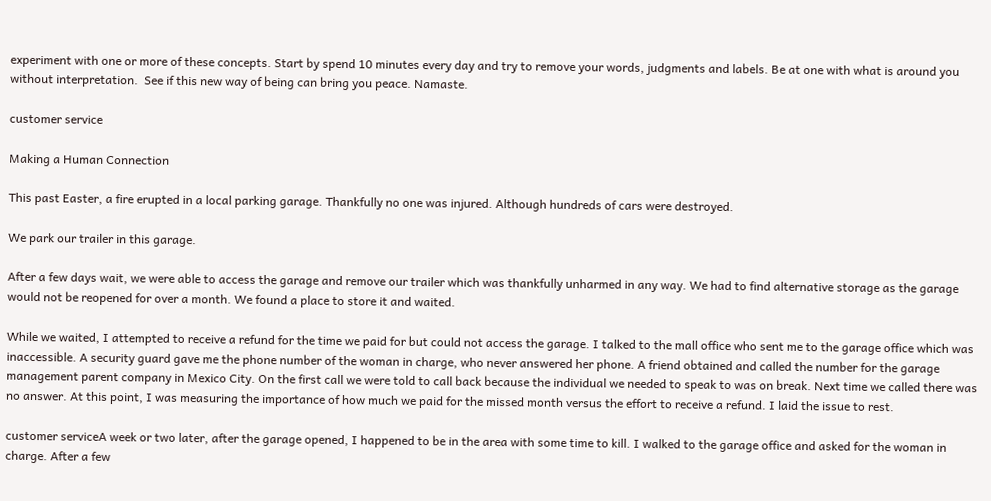experiment with one or more of these concepts. Start by spend 10 minutes every day and try to remove your words, judgments and labels. Be at one with what is around you without interpretation.  See if this new way of being can bring you peace. Namaste.

customer service

Making a Human Connection

This past Easter, a fire erupted in a local parking garage. Thankfully no one was injured. Although hundreds of cars were destroyed.

We park our trailer in this garage.

After a few days wait, we were able to access the garage and remove our trailer which was thankfully unharmed in any way. We had to find alternative storage as the garage would not be reopened for over a month. We found a place to store it and waited.

While we waited, I attempted to receive a refund for the time we paid for but could not access the garage. I talked to the mall office who sent me to the garage office which was inaccessible. A security guard gave me the phone number of the woman in charge, who never answered her phone. A friend obtained and called the number for the garage management parent company in Mexico City. On the first call we were told to call back because the individual we needed to speak to was on break. Next time we called there was no answer. At this point, I was measuring the importance of how much we paid for the missed month versus the effort to receive a refund. I laid the issue to rest.

customer serviceA week or two later, after the garage opened, I happened to be in the area with some time to kill. I walked to the garage office and asked for the woman in charge. After a few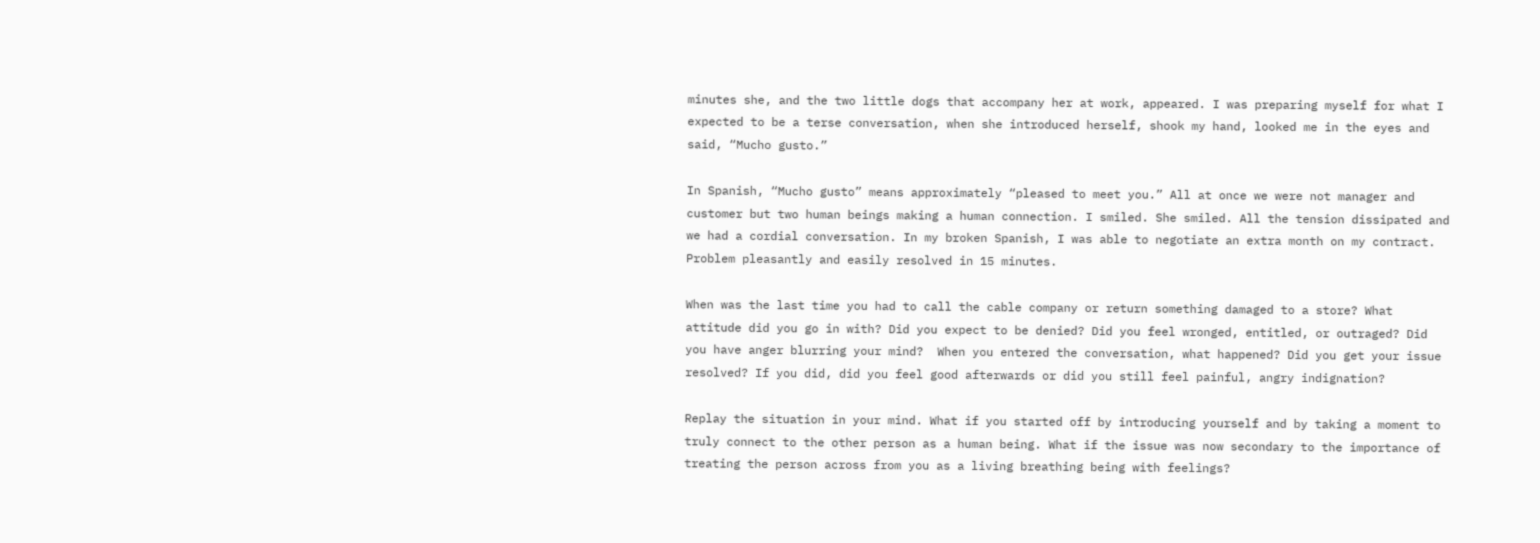minutes she, and the two little dogs that accompany her at work, appeared. I was preparing myself for what I expected to be a terse conversation, when she introduced herself, shook my hand, looked me in the eyes and said, “Mucho gusto.”

In Spanish, “Mucho gusto” means approximately “pleased to meet you.” All at once we were not manager and customer but two human beings making a human connection. I smiled. She smiled. All the tension dissipated and we had a cordial conversation. In my broken Spanish, I was able to negotiate an extra month on my contract. Problem pleasantly and easily resolved in 15 minutes.

When was the last time you had to call the cable company or return something damaged to a store? What attitude did you go in with? Did you expect to be denied? Did you feel wronged, entitled, or outraged? Did you have anger blurring your mind?  When you entered the conversation, what happened? Did you get your issue resolved? If you did, did you feel good afterwards or did you still feel painful, angry indignation?

Replay the situation in your mind. What if you started off by introducing yourself and by taking a moment to truly connect to the other person as a human being. What if the issue was now secondary to the importance of treating the person across from you as a living breathing being with feelings?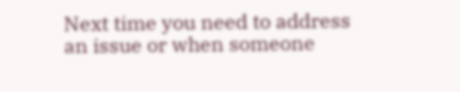Next time you need to address an issue or when someone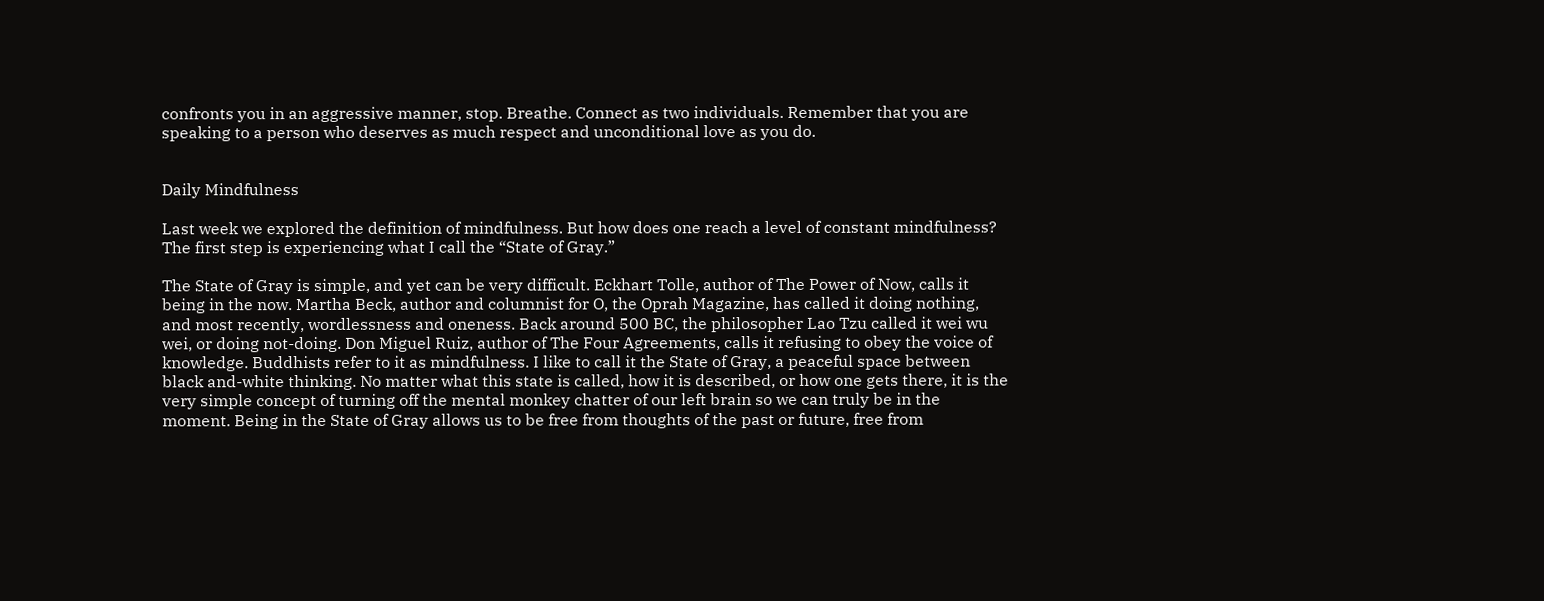confronts you in an aggressive manner, stop. Breathe. Connect as two individuals. Remember that you are speaking to a person who deserves as much respect and unconditional love as you do.


Daily Mindfulness

Last week we explored the definition of mindfulness. But how does one reach a level of constant mindfulness?  The first step is experiencing what I call the “State of Gray.”

The State of Gray is simple, and yet can be very difficult. Eckhart Tolle, author of The Power of Now, calls it being in the now. Martha Beck, author and columnist for O, the Oprah Magazine, has called it doing nothing, and most recently, wordlessness and oneness. Back around 500 BC, the philosopher Lao Tzu called it wei wu wei, or doing not-doing. Don Miguel Ruiz, author of The Four Agreements, calls it refusing to obey the voice of knowledge. Buddhists refer to it as mindfulness. I like to call it the State of Gray, a peaceful space between black and-white thinking. No matter what this state is called, how it is described, or how one gets there, it is the very simple concept of turning off the mental monkey chatter of our left brain so we can truly be in the moment. Being in the State of Gray allows us to be free from thoughts of the past or future, free from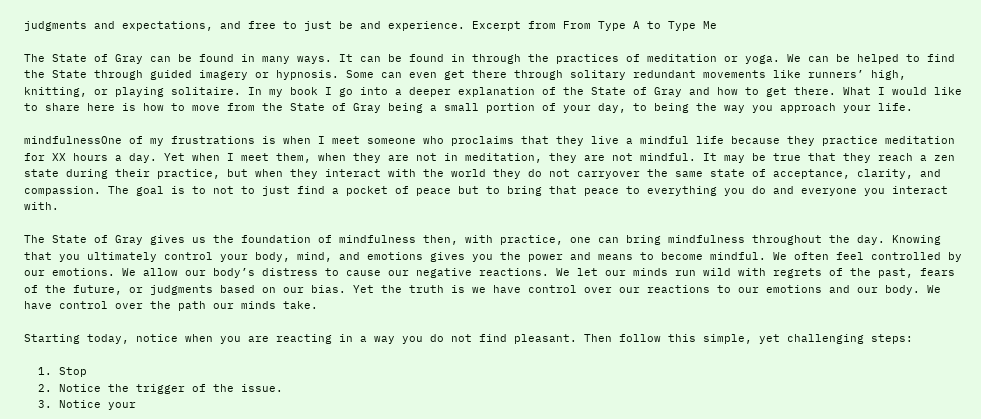judgments and expectations, and free to just be and experience. Excerpt from From Type A to Type Me

The State of Gray can be found in many ways. It can be found in through the practices of meditation or yoga. We can be helped to find the State through guided imagery or hypnosis. Some can even get there through solitary redundant movements like runners’ high, knitting, or playing solitaire. In my book I go into a deeper explanation of the State of Gray and how to get there. What I would like to share here is how to move from the State of Gray being a small portion of your day, to being the way you approach your life.

mindfulnessOne of my frustrations is when I meet someone who proclaims that they live a mindful life because they practice meditation for XX hours a day. Yet when I meet them, when they are not in meditation, they are not mindful. It may be true that they reach a zen state during their practice, but when they interact with the world they do not carryover the same state of acceptance, clarity, and compassion. The goal is to not to just find a pocket of peace but to bring that peace to everything you do and everyone you interact with.

The State of Gray gives us the foundation of mindfulness then, with practice, one can bring mindfulness throughout the day. Knowing that you ultimately control your body, mind, and emotions gives you the power and means to become mindful. We often feel controlled by our emotions. We allow our body’s distress to cause our negative reactions. We let our minds run wild with regrets of the past, fears of the future, or judgments based on our bias. Yet the truth is we have control over our reactions to our emotions and our body. We have control over the path our minds take.

Starting today, notice when you are reacting in a way you do not find pleasant. Then follow this simple, yet challenging steps:

  1. Stop
  2. Notice the trigger of the issue.
  3. Notice your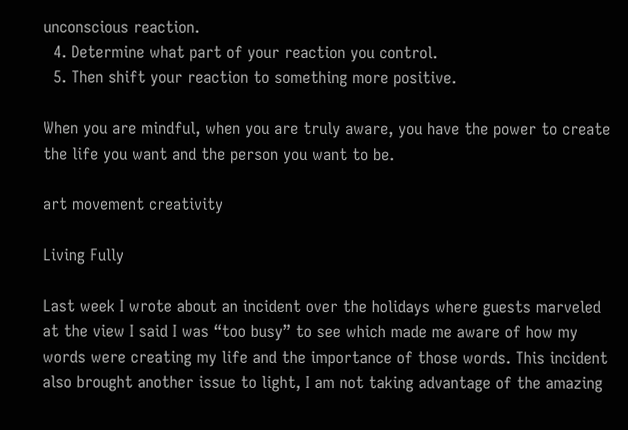unconscious reaction.
  4. Determine what part of your reaction you control.
  5. Then shift your reaction to something more positive.

When you are mindful, when you are truly aware, you have the power to create the life you want and the person you want to be.

art movement creativity

Living Fully

Last week I wrote about an incident over the holidays where guests marveled at the view I said I was “too busy” to see which made me aware of how my words were creating my life and the importance of those words. This incident also brought another issue to light, I am not taking advantage of the amazing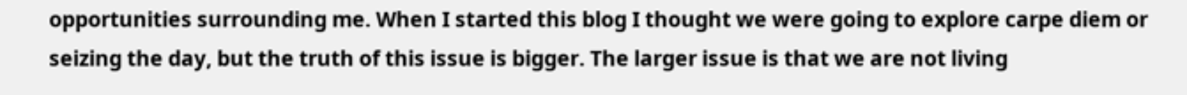opportunities surrounding me. When I started this blog I thought we were going to explore carpe diem or seizing the day, but the truth of this issue is bigger. The larger issue is that we are not living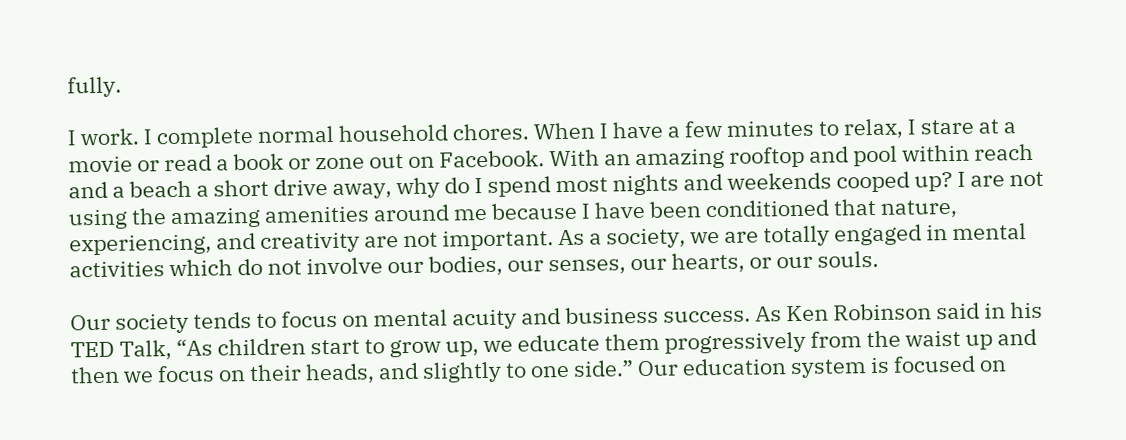fully.

I work. I complete normal household chores. When I have a few minutes to relax, I stare at a movie or read a book or zone out on Facebook. With an amazing rooftop and pool within reach and a beach a short drive away, why do I spend most nights and weekends cooped up? I are not using the amazing amenities around me because I have been conditioned that nature, experiencing, and creativity are not important. As a society, we are totally engaged in mental activities which do not involve our bodies, our senses, our hearts, or our souls.

Our society tends to focus on mental acuity and business success. As Ken Robinson said in his TED Talk, “As children start to grow up, we educate them progressively from the waist up and then we focus on their heads, and slightly to one side.” Our education system is focused on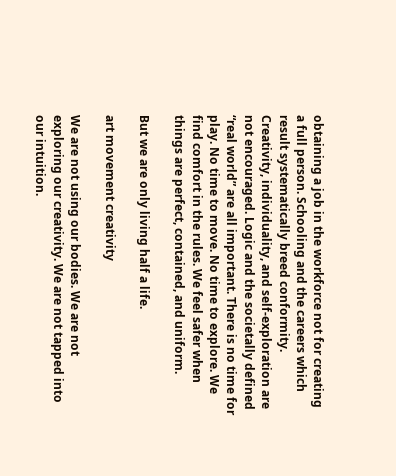obtaining a job in the workforce not for creating a full person. Schooling and the careers which result systematically breed conformity. Creativity, individuality, and self-exploration are not encouraged. Logic and the societally defined “real world” are all important. There is no time for play. No time to move. No time to explore. We find comfort in the rules. We feel safer when things are perfect, contained, and uniform.

But we are only living half a life.

art movement creativity

We are not using our bodies. We are not exploring our creativity. We are not tapped into our intuition.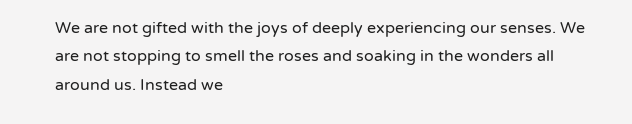We are not gifted with the joys of deeply experiencing our senses. We are not stopping to smell the roses and soaking in the wonders all around us. Instead we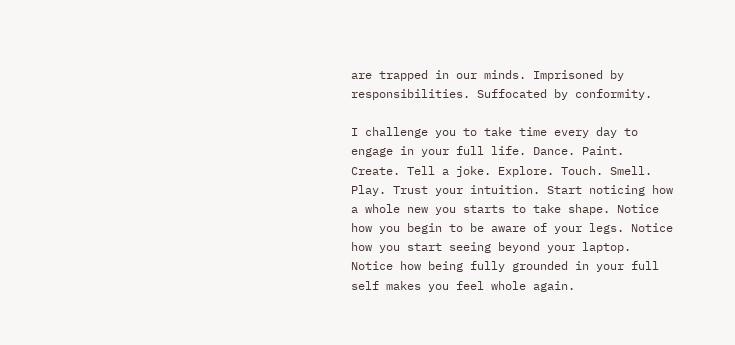are trapped in our minds. Imprisoned by responsibilities. Suffocated by conformity.

I challenge you to take time every day to engage in your full life. Dance. Paint. Create. Tell a joke. Explore. Touch. Smell. Play. Trust your intuition. Start noticing how a whole new you starts to take shape. Notice how you begin to be aware of your legs. Notice how you start seeing beyond your laptop. Notice how being fully grounded in your full self makes you feel whole again.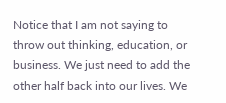Notice that I am not saying to throw out thinking, education, or business. We just need to add the other half back into our lives. We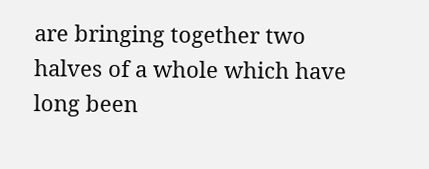are bringing together two halves of a whole which have long been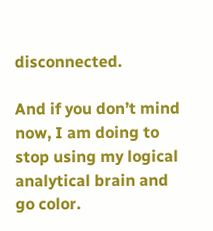disconnected.

And if you don’t mind now, I am doing to stop using my logical analytical brain and go color.